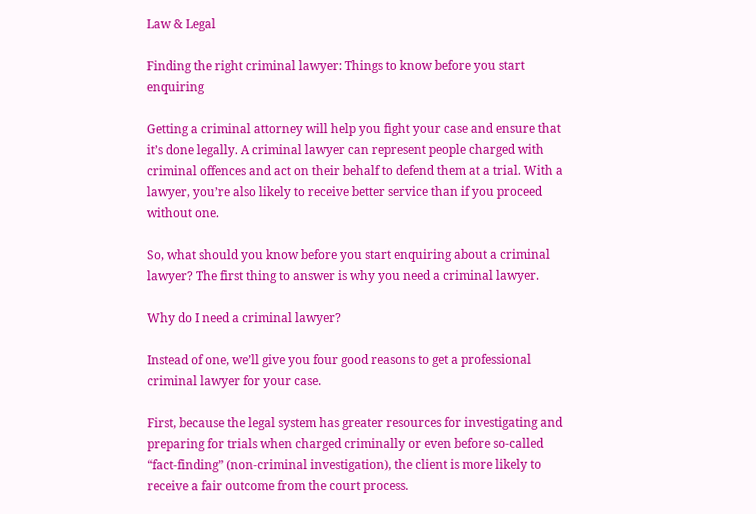Law & Legal

Finding the right criminal lawyer: Things to know before you start enquiring

Getting a criminal attorney will help you fight your case and ensure that it’s done legally. A criminal lawyer can represent people charged with criminal offences and act on their behalf to defend them at a trial. With a lawyer, you’re also likely to receive better service than if you proceed without one.

So, what should you know before you start enquiring about a criminal lawyer? The first thing to answer is why you need a criminal lawyer.

Why do I need a criminal lawyer?

Instead of one, we’ll give you four good reasons to get a professional criminal lawyer for your case.

First, because the legal system has greater resources for investigating and preparing for trials when charged criminally or even before so-called “fact-finding” (non-criminal investigation), the client is more likely to receive a fair outcome from the court process.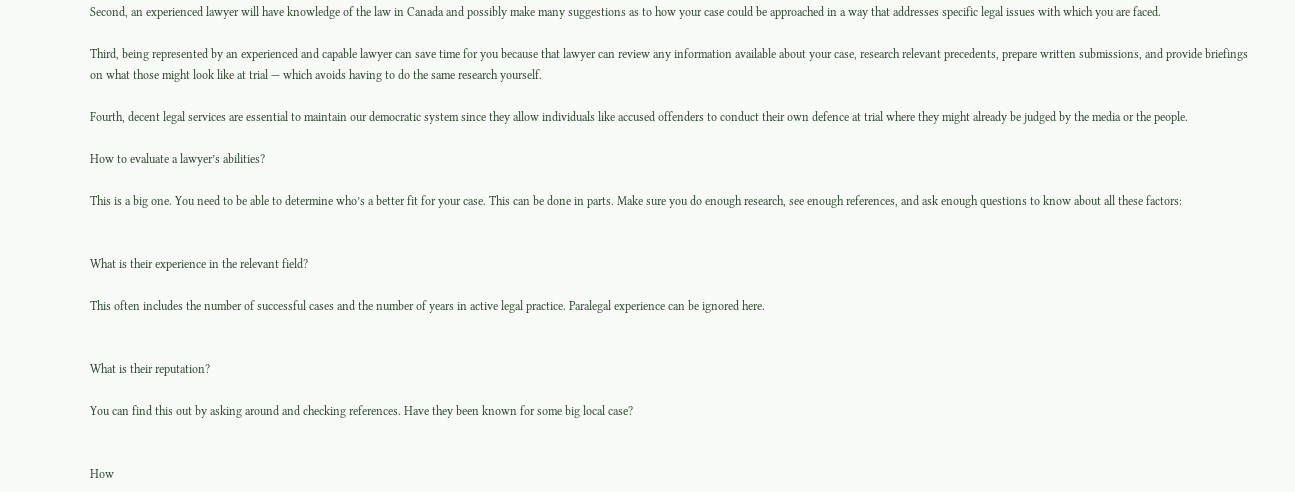Second, an experienced lawyer will have knowledge of the law in Canada and possibly make many suggestions as to how your case could be approached in a way that addresses specific legal issues with which you are faced.

Third, being represented by an experienced and capable lawyer can save time for you because that lawyer can review any information available about your case, research relevant precedents, prepare written submissions, and provide briefings on what those might look like at trial — which avoids having to do the same research yourself.

Fourth, decent legal services are essential to maintain our democratic system since they allow individuals like accused offenders to conduct their own defence at trial where they might already be judged by the media or the people.

How to evaluate a lawyer’s abilities?

This is a big one. You need to be able to determine who’s a better fit for your case. This can be done in parts. Make sure you do enough research, see enough references, and ask enough questions to know about all these factors:


What is their experience in the relevant field?

This often includes the number of successful cases and the number of years in active legal practice. Paralegal experience can be ignored here.


What is their reputation?

You can find this out by asking around and checking references. Have they been known for some big local case?


How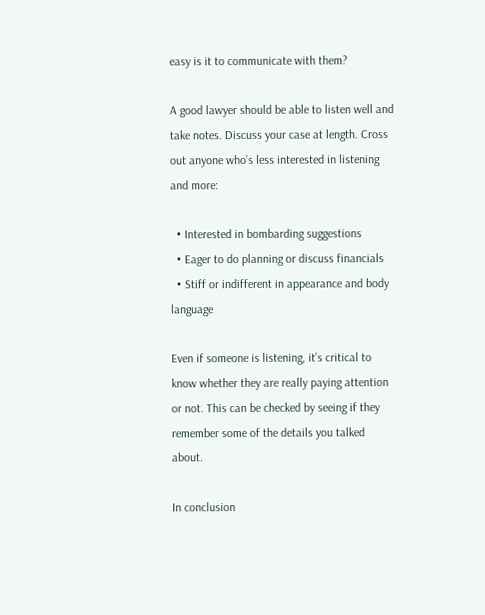easy is it to communicate with them?

A good lawyer should be able to listen well and take notes. Discuss your case at length. Cross out anyone who’s less interested in listening and more:

  • Interested in bombarding suggestions
  • Eager to do planning or discuss financials
  • Stiff or indifferent in appearance and body language

Even if someone is listening, it’s critical to know whether they are really paying attention or not. This can be checked by seeing if they remember some of the details you talked about.

In conclusion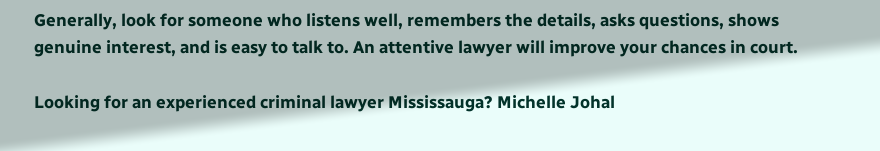Generally, look for someone who listens well, remembers the details, asks questions, shows genuine interest, and is easy to talk to. An attentive lawyer will improve your chances in court.

Looking for an experienced criminal lawyer Mississauga? Michelle Johal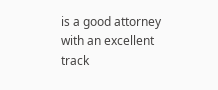is a good attorney with an excellent track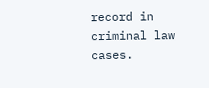record in criminal law cases.